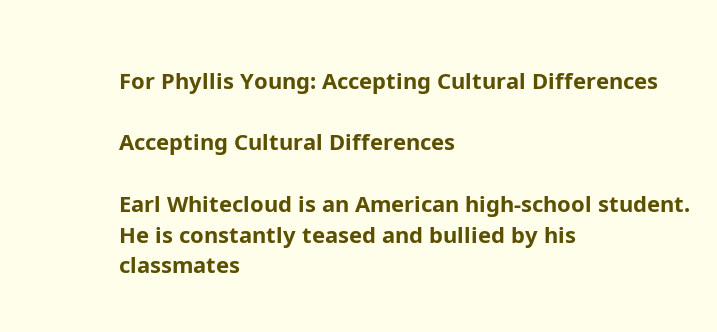For Phyllis Young: Accepting Cultural Differences

Accepting Cultural Differences

Earl Whitecloud is an American high-school student. He is constantly teased and bullied by his classmates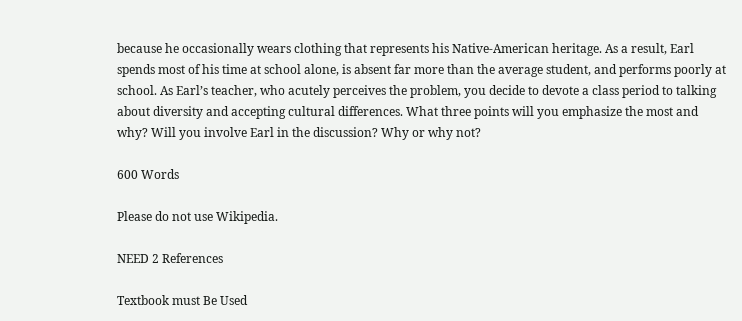because he occasionally wears clothing that represents his Native-American heritage. As a result, Earl spends most of his time at school alone, is absent far more than the average student, and performs poorly at school. As Earl’s teacher, who acutely perceives the problem, you decide to devote a class period to talking about diversity and accepting cultural differences. What three points will you emphasize the most and why? Will you involve Earl in the discussion? Why or why not?

600 Words

Please do not use Wikipedia.

NEED 2 References

Textbook must Be Used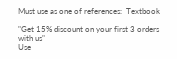Must use as one of references:  Textbook

"Get 15% discount on your first 3 orders with us"
Use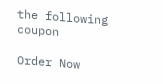the following coupon

Order Now